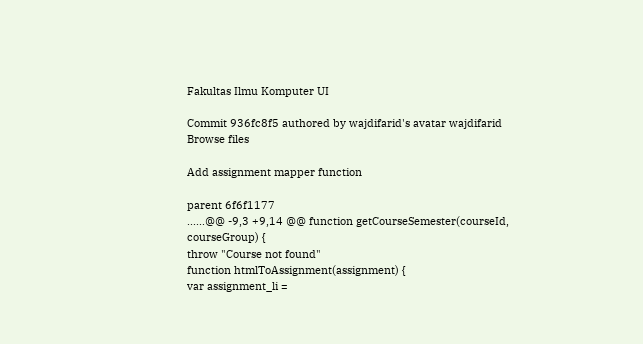Fakultas Ilmu Komputer UI

Commit 936fc8f5 authored by wajdifarid's avatar wajdifarid
Browse files

Add assignment mapper function

parent 6f6f1177
......@@ -9,3 +9,14 @@ function getCourseSemester(courseId, courseGroup) {
throw "Course not found"
function htmlToAssignment(assignment) {
var assignment_li =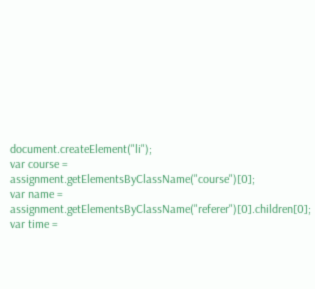document.createElement("li");
var course = assignment.getElementsByClassName("course")[0];
var name = assignment.getElementsByClassName("referer")[0].children[0];
var time =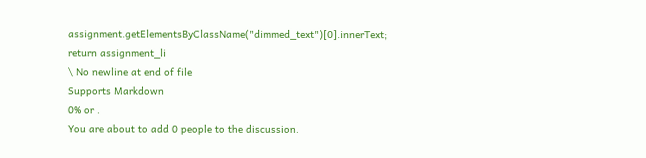assignment.getElementsByClassName("dimmed_text")[0].innerText;
return assignment_li
\ No newline at end of file
Supports Markdown
0% or .
You are about to add 0 people to the discussion.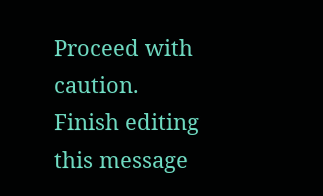Proceed with caution.
Finish editing this message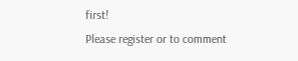first!
Please register or to comment